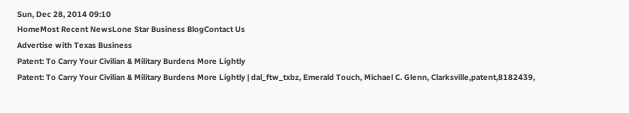Sun, Dec 28, 2014 09:10
HomeMost Recent NewsLone Star Business BlogContact Us
Advertise with Texas Business
Patent: To Carry Your Civilian & Military Burdens More Lightly
Patent: To Carry Your Civilian & Military Burdens More Lightly | dal_ftw_txbz, Emerald Touch, Michael C. Glenn, Clarksville,patent,8182439,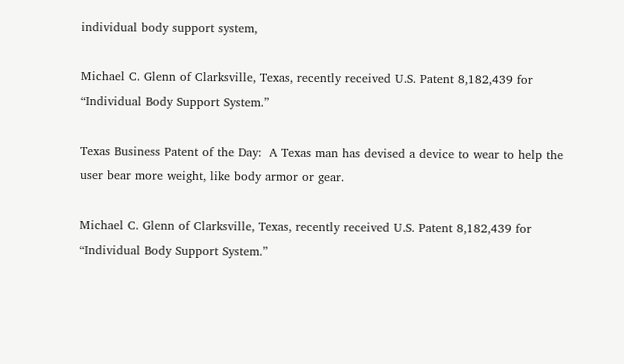individual body support system,

Michael C. Glenn of Clarksville, Texas, recently received U.S. Patent 8,182,439 for “Individual Body Support System.”

Texas Business Patent of the Day:  A Texas man has devised a device to wear to help the user bear more weight, like body armor or gear.

Michael C. Glenn of Clarksville, Texas, recently received U.S. Patent 8,182,439 for “Individual Body Support System.”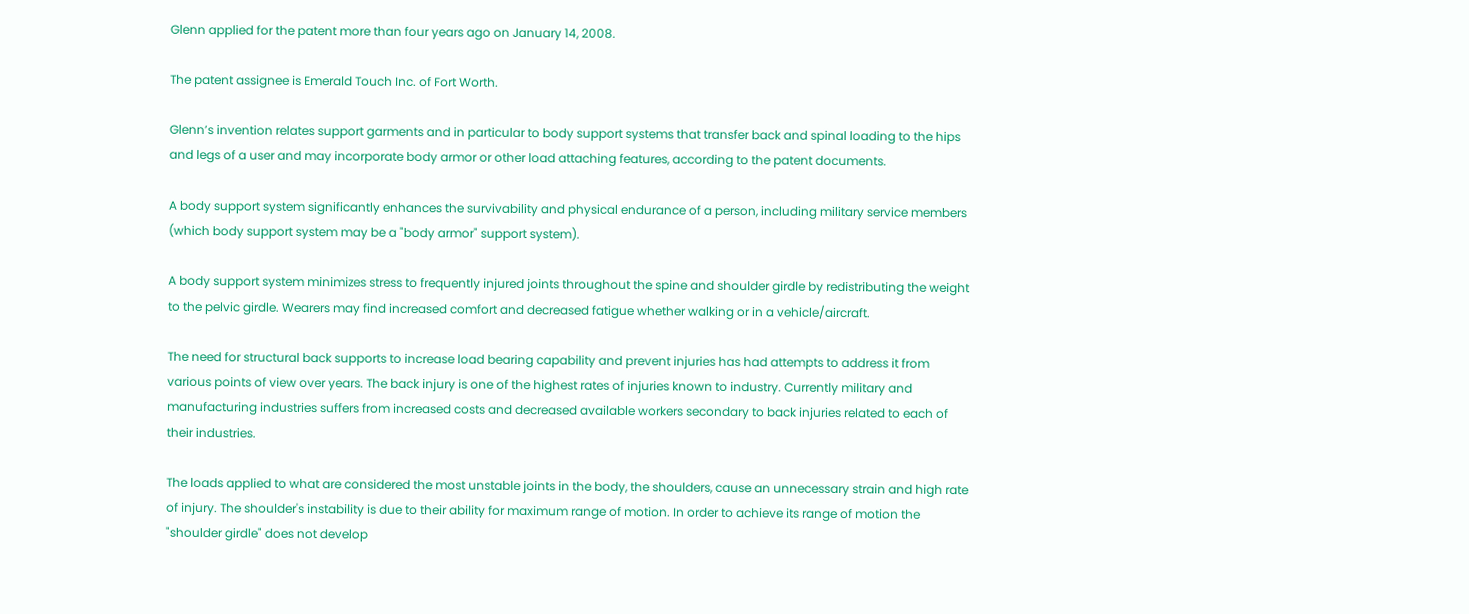Glenn applied for the patent more than four years ago on January 14, 2008.

The patent assignee is Emerald Touch Inc. of Fort Worth.

Glenn’s invention relates support garments and in particular to body support systems that transfer back and spinal loading to the hips and legs of a user and may incorporate body armor or other load attaching features, according to the patent documents.

A body support system significantly enhances the survivability and physical endurance of a person, including military service members (which body support system may be a "body armor" support system).

A body support system minimizes stress to frequently injured joints throughout the spine and shoulder girdle by redistributing the weight to the pelvic girdle. Wearers may find increased comfort and decreased fatigue whether walking or in a vehicle/aircraft.

The need for structural back supports to increase load bearing capability and prevent injuries has had attempts to address it from various points of view over years. The back injury is one of the highest rates of injuries known to industry. Currently military and manufacturing industries suffers from increased costs and decreased available workers secondary to back injuries related to each of their industries.

The loads applied to what are considered the most unstable joints in the body, the shoulders, cause an unnecessary strain and high rate of injury. The shoulder's instability is due to their ability for maximum range of motion. In order to achieve its range of motion the "shoulder girdle" does not develop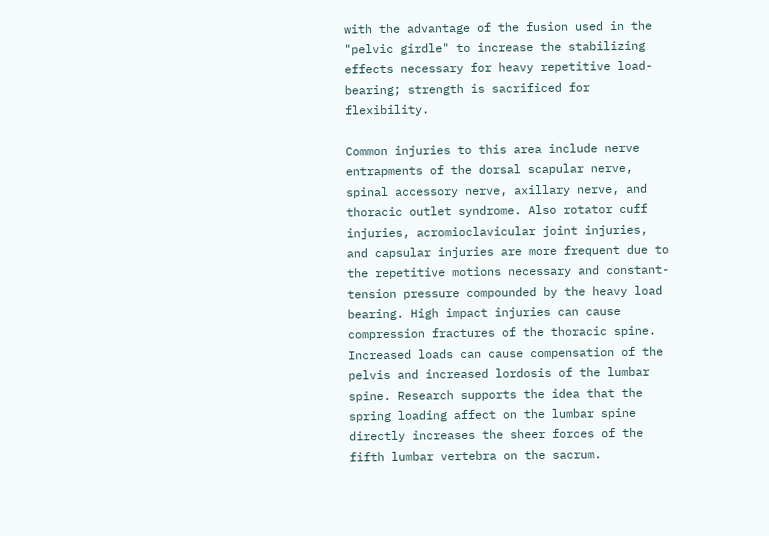with the advantage of the fusion used in the "pelvic girdle" to increase the stabilizing effects necessary for heavy repetitive load-bearing; strength is sacrificed for flexibility.

Common injuries to this area include nerve entrapments of the dorsal scapular nerve, spinal accessory nerve, axillary nerve, and thoracic outlet syndrome. Also rotator cuff injuries, acromioclavicular joint injuries, and capsular injuries are more frequent due to the repetitive motions necessary and constant-tension pressure compounded by the heavy load bearing. High impact injuries can cause compression fractures of the thoracic spine. Increased loads can cause compensation of the pelvis and increased lordosis of the lumbar spine. Research supports the idea that the spring loading affect on the lumbar spine directly increases the sheer forces of the fifth lumbar vertebra on the sacrum.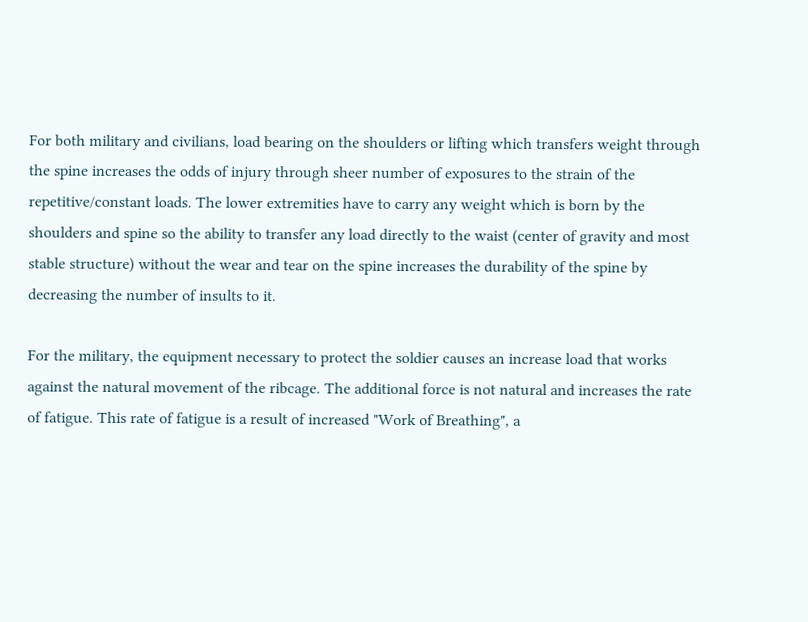For both military and civilians, load bearing on the shoulders or lifting which transfers weight through the spine increases the odds of injury through sheer number of exposures to the strain of the repetitive/constant loads. The lower extremities have to carry any weight which is born by the shoulders and spine so the ability to transfer any load directly to the waist (center of gravity and most stable structure) without the wear and tear on the spine increases the durability of the spine by decreasing the number of insults to it.

For the military, the equipment necessary to protect the soldier causes an increase load that works against the natural movement of the ribcage. The additional force is not natural and increases the rate of fatigue. This rate of fatigue is a result of increased "Work of Breathing", a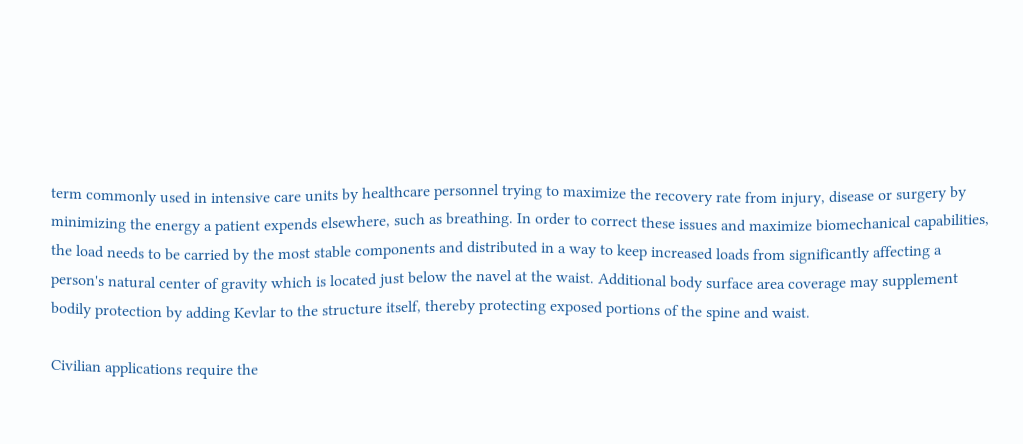term commonly used in intensive care units by healthcare personnel trying to maximize the recovery rate from injury, disease or surgery by minimizing the energy a patient expends elsewhere, such as breathing. In order to correct these issues and maximize biomechanical capabilities, the load needs to be carried by the most stable components and distributed in a way to keep increased loads from significantly affecting a person's natural center of gravity which is located just below the navel at the waist. Additional body surface area coverage may supplement bodily protection by adding Kevlar to the structure itself, thereby protecting exposed portions of the spine and waist.

Civilian applications require the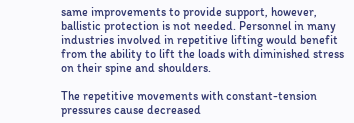same improvements to provide support, however, ballistic protection is not needed. Personnel in many industries involved in repetitive lifting would benefit from the ability to lift the loads with diminished stress on their spine and shoulders.

The repetitive movements with constant-tension pressures cause decreased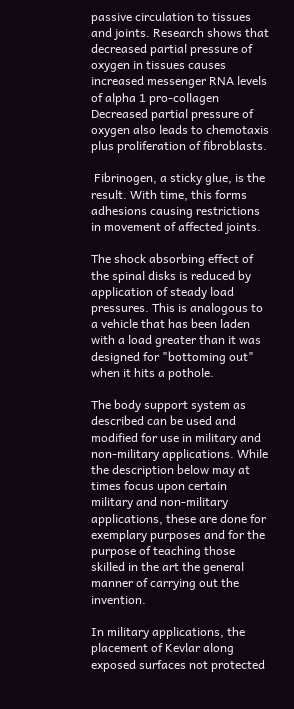passive circulation to tissues and joints. Research shows that decreased partial pressure of oxygen in tissues causes increased messenger RNA levels of alpha 1 pro-collagen Decreased partial pressure of oxygen also leads to chemotaxis plus proliferation of fibroblasts.

 Fibrinogen, a sticky glue, is the result. With time, this forms adhesions causing restrictions in movement of affected joints.

The shock absorbing effect of the spinal disks is reduced by application of steady load pressures. This is analogous to a vehicle that has been laden with a load greater than it was designed for "bottoming out" when it hits a pothole.

The body support system as described can be used and modified for use in military and non-military applications. While the description below may at times focus upon certain military and non-military applications, these are done for exemplary purposes and for the purpose of teaching those skilled in the art the general manner of carrying out the invention.

In military applications, the placement of Kevlar along exposed surfaces not protected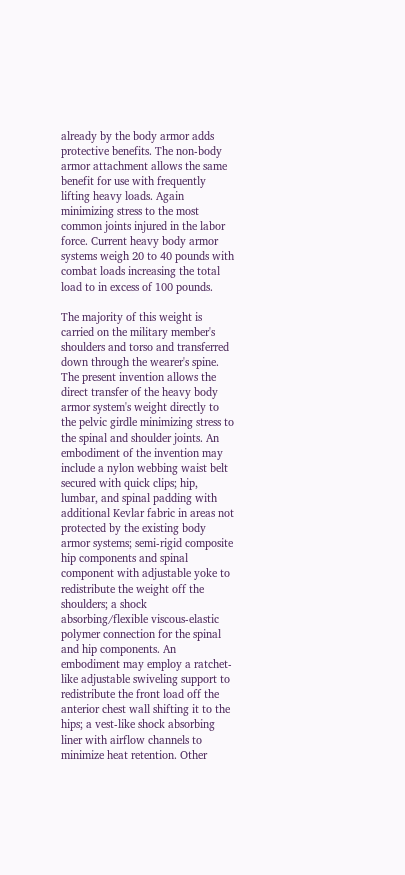already by the body armor adds protective benefits. The non-body armor attachment allows the same benefit for use with frequently lifting heavy loads. Again minimizing stress to the most common joints injured in the labor force. Current heavy body armor systems weigh 20 to 40 pounds with combat loads increasing the total load to in excess of 100 pounds.

The majority of this weight is carried on the military member's shoulders and torso and transferred down through the wearer's spine. The present invention allows the direct transfer of the heavy body armor system's weight directly to the pelvic girdle minimizing stress to the spinal and shoulder joints. An embodiment of the invention may include a nylon webbing waist belt secured with quick clips; hip, lumbar, and spinal padding with additional Kevlar fabric in areas not protected by the existing body armor systems; semi-rigid composite hip components and spinal component with adjustable yoke to redistribute the weight off the shoulders; a shock absorbing/flexible viscous-elastic polymer connection for the spinal and hip components. An embodiment may employ a ratchet-like adjustable swiveling support to redistribute the front load off the anterior chest wall shifting it to the hips; a vest-like shock absorbing liner with airflow channels to minimize heat retention. Other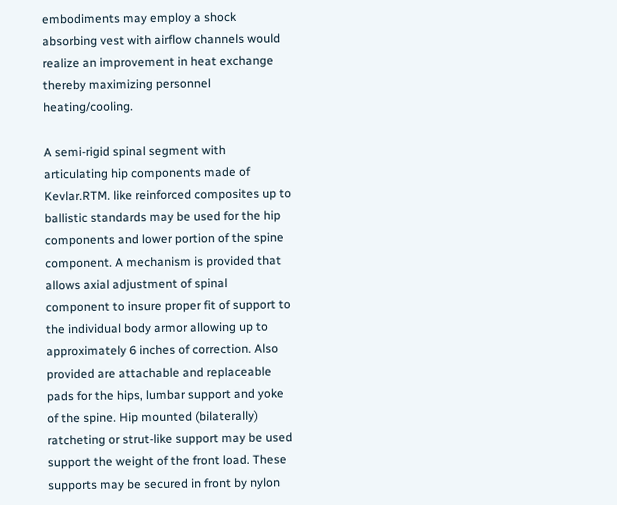embodiments may employ a shock absorbing vest with airflow channels would realize an improvement in heat exchange thereby maximizing personnel heating/cooling.

A semi-rigid spinal segment with articulating hip components made of Kevlar.RTM. like reinforced composites up to ballistic standards may be used for the hip components and lower portion of the spine component. A mechanism is provided that allows axial adjustment of spinal component to insure proper fit of support to the individual body armor allowing up to approximately 6 inches of correction. Also provided are attachable and replaceable pads for the hips, lumbar support and yoke of the spine. Hip mounted (bilaterally) ratcheting or strut-like support may be used support the weight of the front load. These supports may be secured in front by nylon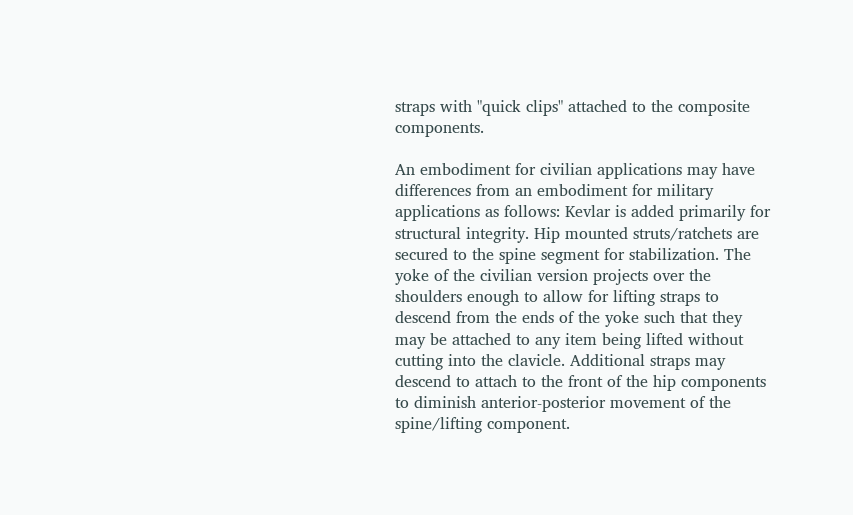straps with "quick clips" attached to the composite components.

An embodiment for civilian applications may have differences from an embodiment for military applications as follows: Kevlar is added primarily for structural integrity. Hip mounted struts/ratchets are secured to the spine segment for stabilization. The yoke of the civilian version projects over the shoulders enough to allow for lifting straps to descend from the ends of the yoke such that they may be attached to any item being lifted without cutting into the clavicle. Additional straps may descend to attach to the front of the hip components to diminish anterior-posterior movement of the spine/lifting component.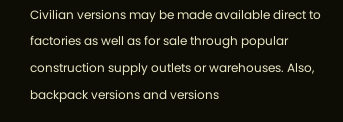Civilian versions may be made available direct to factories as well as for sale through popular construction supply outlets or warehouses. Also, backpack versions and versions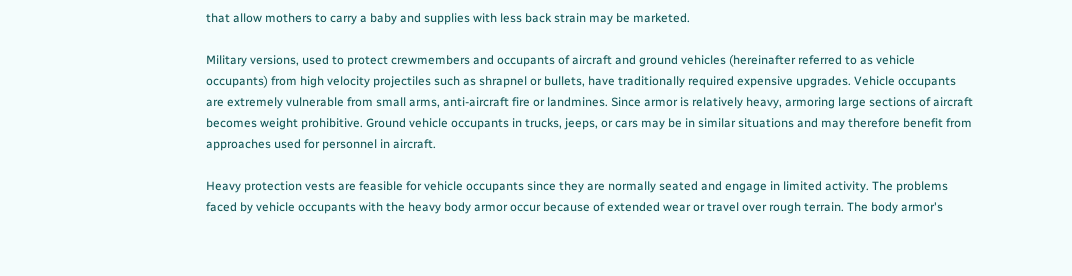that allow mothers to carry a baby and supplies with less back strain may be marketed.

Military versions, used to protect crewmembers and occupants of aircraft and ground vehicles (hereinafter referred to as vehicle occupants) from high velocity projectiles such as shrapnel or bullets, have traditionally required expensive upgrades. Vehicle occupants are extremely vulnerable from small arms, anti-aircraft fire or landmines. Since armor is relatively heavy, armoring large sections of aircraft becomes weight prohibitive. Ground vehicle occupants in trucks, jeeps, or cars may be in similar situations and may therefore benefit from approaches used for personnel in aircraft.

Heavy protection vests are feasible for vehicle occupants since they are normally seated and engage in limited activity. The problems faced by vehicle occupants with the heavy body armor occur because of extended wear or travel over rough terrain. The body armor's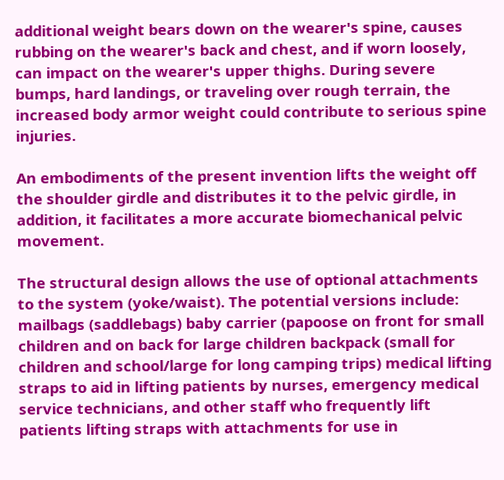additional weight bears down on the wearer's spine, causes rubbing on the wearer's back and chest, and if worn loosely, can impact on the wearer's upper thighs. During severe bumps, hard landings, or traveling over rough terrain, the increased body armor weight could contribute to serious spine injuries.

An embodiments of the present invention lifts the weight off the shoulder girdle and distributes it to the pelvic girdle, in addition, it facilitates a more accurate biomechanical pelvic movement.

The structural design allows the use of optional attachments to the system (yoke/waist). The potential versions include: mailbags (saddlebags) baby carrier (papoose on front for small children and on back for large children backpack (small for children and school/large for long camping trips) medical lifting straps to aid in lifting patients by nurses, emergency medical service technicians, and other staff who frequently lift patients lifting straps with attachments for use in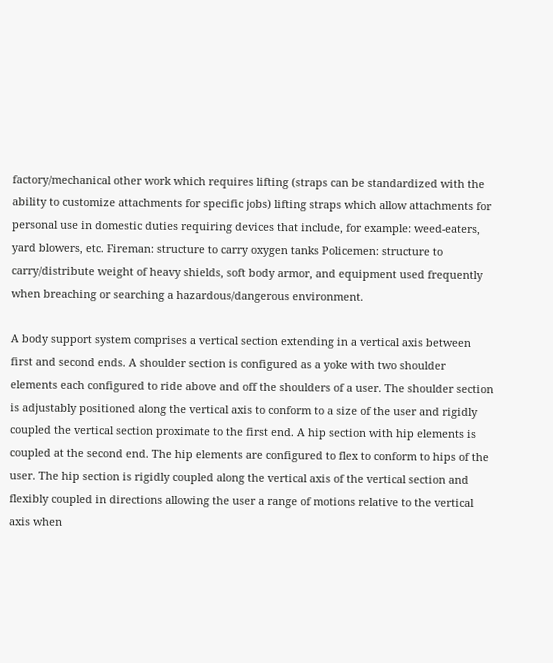factory/mechanical other work which requires lifting (straps can be standardized with the ability to customize attachments for specific jobs) lifting straps which allow attachments for personal use in domestic duties requiring devices that include, for example: weed-eaters, yard blowers, etc. Fireman: structure to carry oxygen tanks Policemen: structure to carry/distribute weight of heavy shields, soft body armor, and equipment used frequently when breaching or searching a hazardous/dangerous environment.

A body support system comprises a vertical section extending in a vertical axis between first and second ends. A shoulder section is configured as a yoke with two shoulder elements each configured to ride above and off the shoulders of a user. The shoulder section is adjustably positioned along the vertical axis to conform to a size of the user and rigidly coupled the vertical section proximate to the first end. A hip section with hip elements is coupled at the second end. The hip elements are configured to flex to conform to hips of the user. The hip section is rigidly coupled along the vertical axis of the vertical section and flexibly coupled in directions allowing the user a range of motions relative to the vertical axis when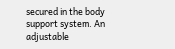secured in the body support system. An adjustable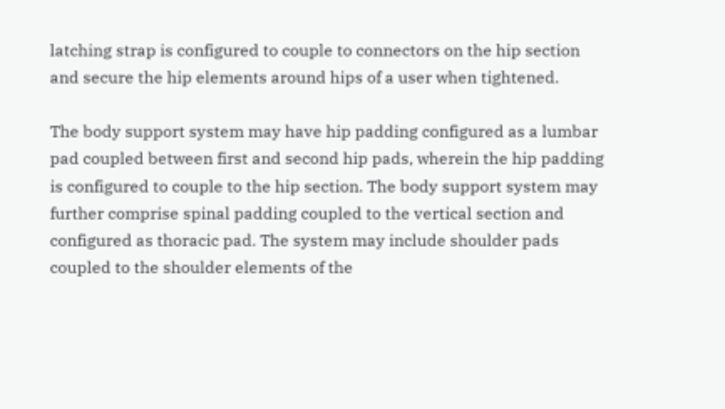latching strap is configured to couple to connectors on the hip section and secure the hip elements around hips of a user when tightened.

The body support system may have hip padding configured as a lumbar pad coupled between first and second hip pads, wherein the hip padding is configured to couple to the hip section. The body support system may further comprise spinal padding coupled to the vertical section and configured as thoracic pad. The system may include shoulder pads coupled to the shoulder elements of the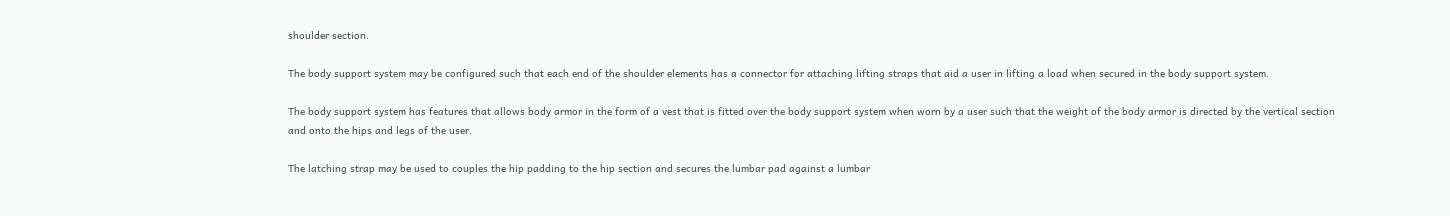shoulder section.

The body support system may be configured such that each end of the shoulder elements has a connector for attaching lifting straps that aid a user in lifting a load when secured in the body support system.

The body support system has features that allows body armor in the form of a vest that is fitted over the body support system when worn by a user such that the weight of the body armor is directed by the vertical section and onto the hips and legs of the user.

The latching strap may be used to couples the hip padding to the hip section and secures the lumbar pad against a lumbar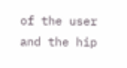of the user and the hip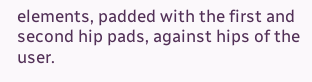elements, padded with the first and second hip pads, against hips of the user.